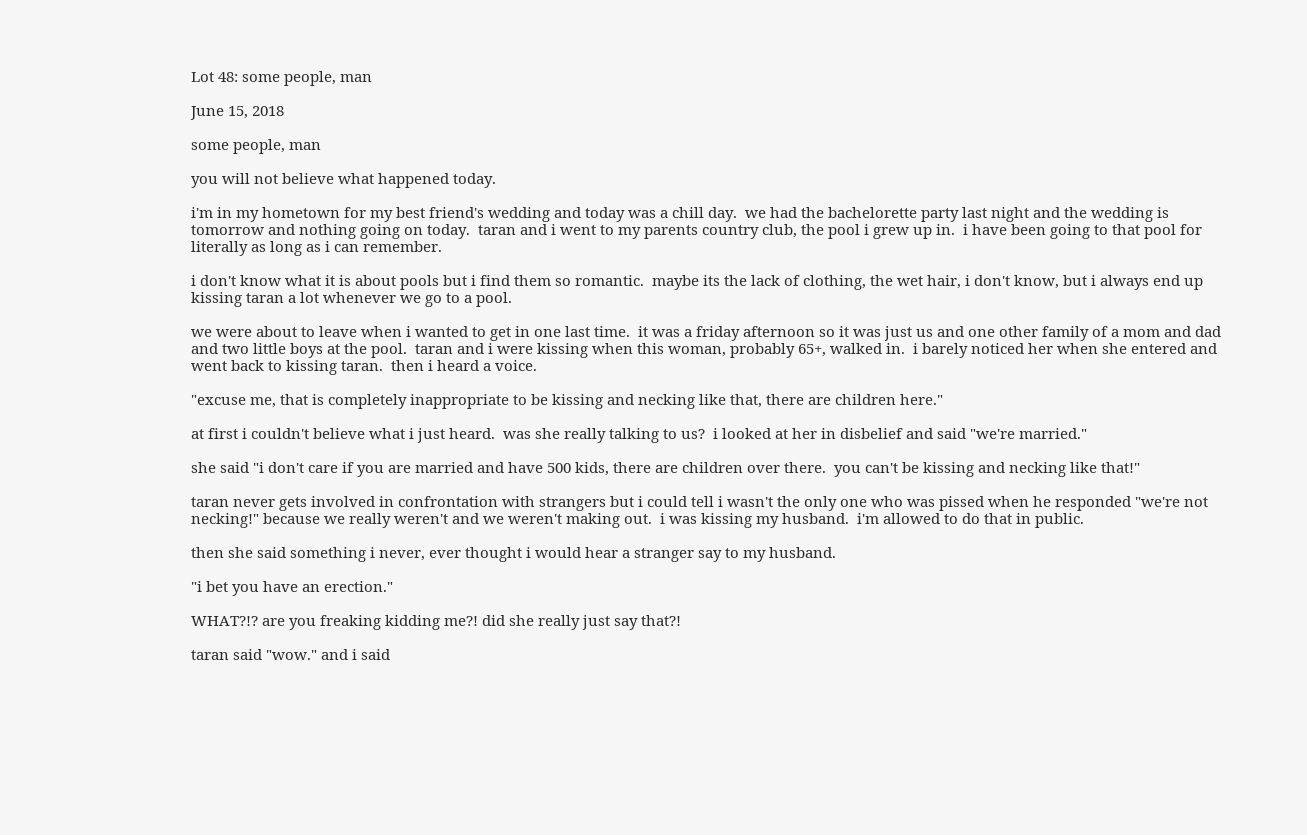Lot 48: some people, man

June 15, 2018

some people, man

you will not believe what happened today.

i'm in my hometown for my best friend's wedding and today was a chill day.  we had the bachelorette party last night and the wedding is tomorrow and nothing going on today.  taran and i went to my parents country club, the pool i grew up in.  i have been going to that pool for literally as long as i can remember.

i don't know what it is about pools but i find them so romantic.  maybe its the lack of clothing, the wet hair, i don't know, but i always end up kissing taran a lot whenever we go to a pool.

we were about to leave when i wanted to get in one last time.  it was a friday afternoon so it was just us and one other family of a mom and dad and two little boys at the pool.  taran and i were kissing when this woman, probably 65+, walked in.  i barely noticed her when she entered and went back to kissing taran.  then i heard a voice.

"excuse me, that is completely inappropriate to be kissing and necking like that, there are children here."

at first i couldn't believe what i just heard.  was she really talking to us?  i looked at her in disbelief and said "we're married."

she said "i don't care if you are married and have 500 kids, there are children over there.  you can't be kissing and necking like that!"

taran never gets involved in confrontation with strangers but i could tell i wasn't the only one who was pissed when he responded "we're not necking!" because we really weren't and we weren't making out.  i was kissing my husband.  i'm allowed to do that in public.

then she said something i never, ever thought i would hear a stranger say to my husband.

"i bet you have an erection."

WHAT?!? are you freaking kidding me?! did she really just say that?!

taran said "wow." and i said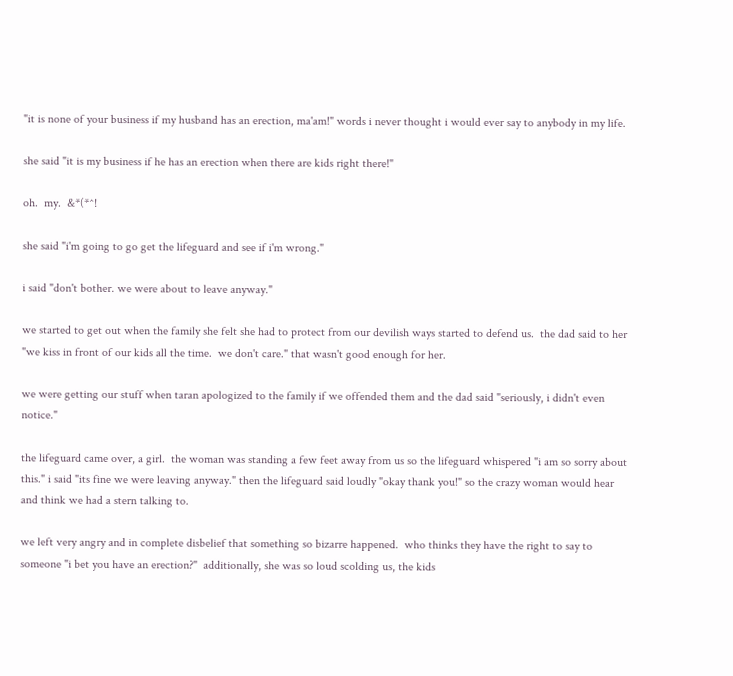"it is none of your business if my husband has an erection, ma'am!" words i never thought i would ever say to anybody in my life.

she said "it is my business if he has an erection when there are kids right there!"

oh.  my.  &*(*^!

she said "i'm going to go get the lifeguard and see if i'm wrong."

i said "don't bother. we were about to leave anyway."

we started to get out when the family she felt she had to protect from our devilish ways started to defend us.  the dad said to her "we kiss in front of our kids all the time.  we don't care." that wasn't good enough for her.

we were getting our stuff when taran apologized to the family if we offended them and the dad said "seriously, i didn't even notice."

the lifeguard came over, a girl.  the woman was standing a few feet away from us so the lifeguard whispered "i am so sorry about this." i said "its fine we were leaving anyway." then the lifeguard said loudly "okay thank you!" so the crazy woman would hear and think we had a stern talking to.

we left very angry and in complete disbelief that something so bizarre happened.  who thinks they have the right to say to someone "i bet you have an erection?"  additionally, she was so loud scolding us, the kids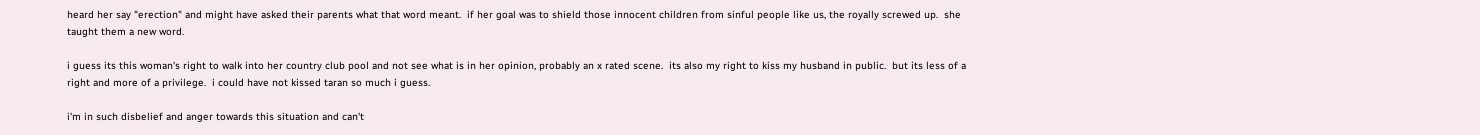heard her say "erection" and might have asked their parents what that word meant.  if her goal was to shield those innocent children from sinful people like us, the royally screwed up.  she taught them a new word.

i guess its this woman's right to walk into her country club pool and not see what is in her opinion, probably an x rated scene.  its also my right to kiss my husband in public.  but its less of a right and more of a privilege.  i could have not kissed taran so much i guess.

i'm in such disbelief and anger towards this situation and can't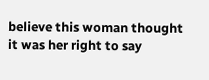believe this woman thought it was her right to say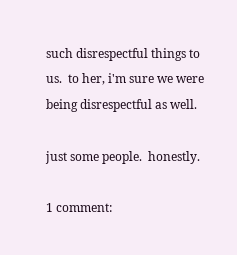such disrespectful things to us.  to her, i'm sure we were being disrespectful as well.

just some people.  honestly.

1 comment: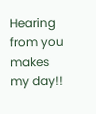Hearing from you makes my day!!